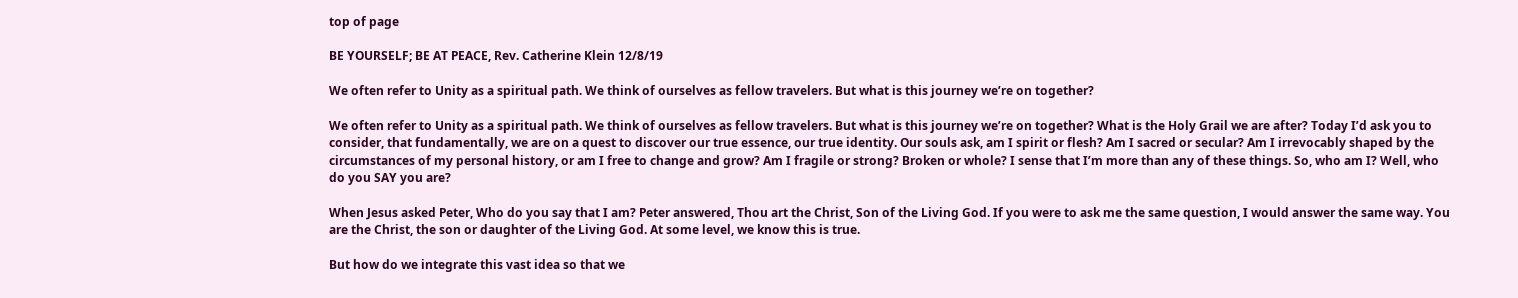top of page

BE YOURSELF; BE AT PEACE, Rev. Catherine Klein 12/8/19

We often refer to Unity as a spiritual path. We think of ourselves as fellow travelers. But what is this journey we’re on together?

We often refer to Unity as a spiritual path. We think of ourselves as fellow travelers. But what is this journey we’re on together? What is the Holy Grail we are after? Today I’d ask you to consider, that fundamentally, we are on a quest to discover our true essence, our true identity. Our souls ask, am I spirit or flesh? Am I sacred or secular? Am I irrevocably shaped by the circumstances of my personal history, or am I free to change and grow? Am I fragile or strong? Broken or whole? I sense that I’m more than any of these things. So, who am I? Well, who do you SAY you are?

When Jesus asked Peter, Who do you say that I am? Peter answered, Thou art the Christ, Son of the Living God. If you were to ask me the same question, I would answer the same way. You are the Christ, the son or daughter of the Living God. At some level, we know this is true.

But how do we integrate this vast idea so that we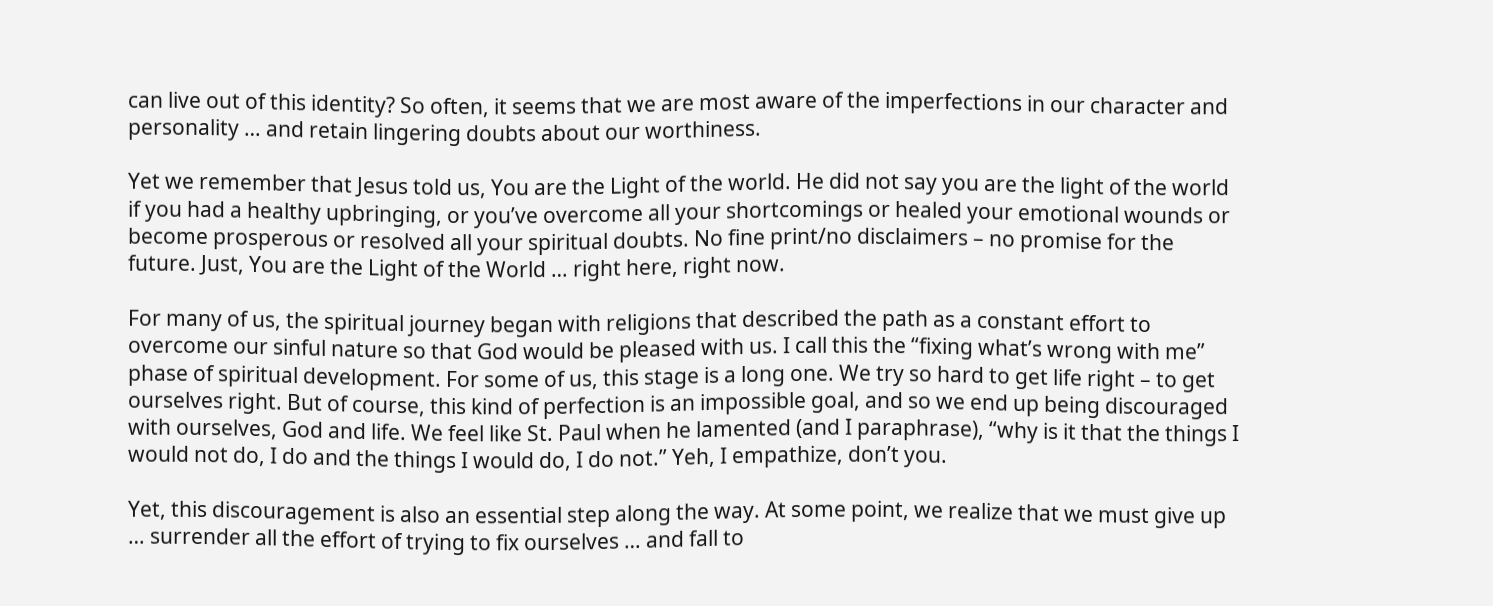can live out of this identity? So often, it seems that we are most aware of the imperfections in our character and personality … and retain lingering doubts about our worthiness.

Yet we remember that Jesus told us, You are the Light of the world. He did not say you are the light of the world if you had a healthy upbringing, or you’ve overcome all your shortcomings or healed your emotional wounds or become prosperous or resolved all your spiritual doubts. No fine print/no disclaimers – no promise for the future. Just, You are the Light of the World … right here, right now.

For many of us, the spiritual journey began with religions that described the path as a constant effort to overcome our sinful nature so that God would be pleased with us. I call this the “fixing what’s wrong with me” phase of spiritual development. For some of us, this stage is a long one. We try so hard to get life right – to get ourselves right. But of course, this kind of perfection is an impossible goal, and so we end up being discouraged with ourselves, God and life. We feel like St. Paul when he lamented (and I paraphrase), “why is it that the things I would not do, I do and the things I would do, I do not.” Yeh, I empathize, don’t you.

Yet, this discouragement is also an essential step along the way. At some point, we realize that we must give up … surrender all the effort of trying to fix ourselves … and fall to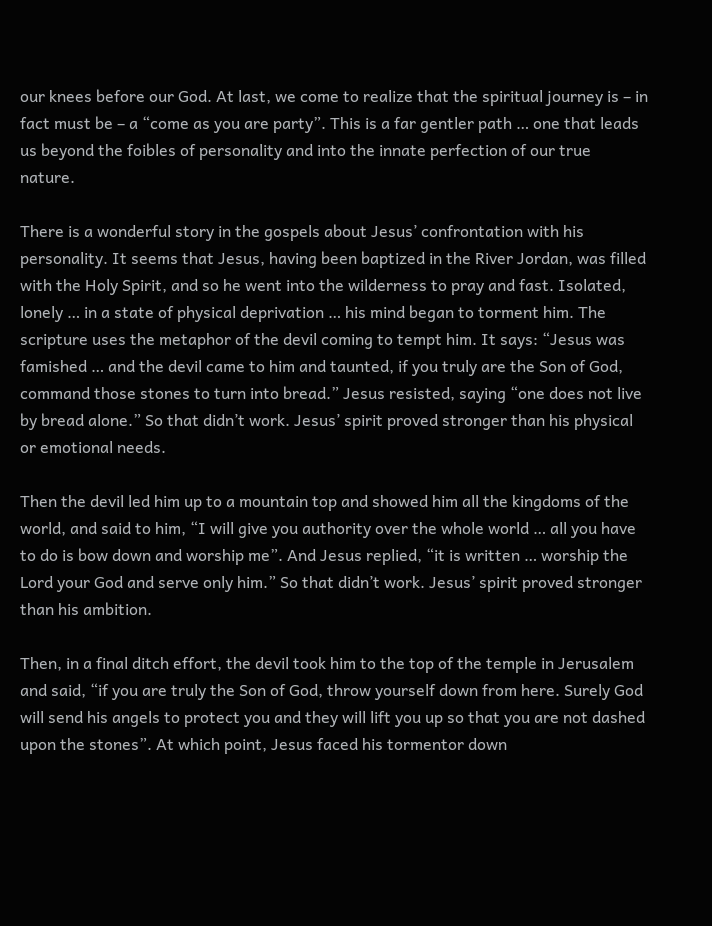our knees before our God. At last, we come to realize that the spiritual journey is – in fact must be – a “come as you are party”. This is a far gentler path … one that leads us beyond the foibles of personality and into the innate perfection of our true nature.

There is a wonderful story in the gospels about Jesus’ confrontation with his personality. It seems that Jesus, having been baptized in the River Jordan, was filled with the Holy Spirit, and so he went into the wilderness to pray and fast. Isolated, lonely … in a state of physical deprivation … his mind began to torment him. The scripture uses the metaphor of the devil coming to tempt him. It says: “Jesus was famished … and the devil came to him and taunted, if you truly are the Son of God, command those stones to turn into bread.” Jesus resisted, saying “one does not live by bread alone.” So that didn’t work. Jesus’ spirit proved stronger than his physical or emotional needs.

Then the devil led him up to a mountain top and showed him all the kingdoms of the world, and said to him, “I will give you authority over the whole world … all you have to do is bow down and worship me”. And Jesus replied, “it is written … worship the Lord your God and serve only him.” So that didn’t work. Jesus’ spirit proved stronger than his ambition.

Then, in a final ditch effort, the devil took him to the top of the temple in Jerusalem and said, “if you are truly the Son of God, throw yourself down from here. Surely God will send his angels to protect you and they will lift you up so that you are not dashed upon the stones”. At which point, Jesus faced his tormentor down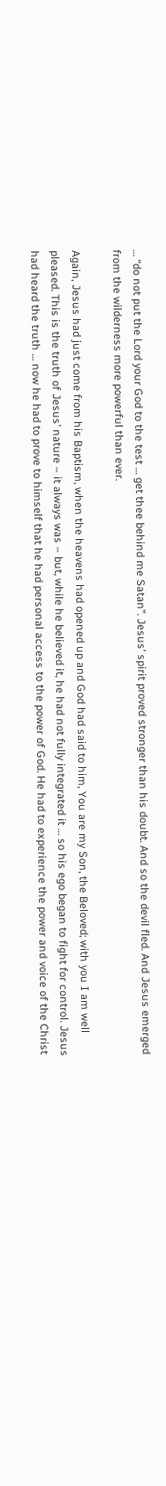… “do not put the Lord your God to the test … get thee behind me Satan”. Jesus’ spirit proved stronger than his doubt. And so the devil fled. And Jesus emerged from the wilderness more powerful than ever.

Again, Jesus had just come from his Baptism, when the heavens had opened up and God had said to him, You are my Son, the Beloved; with you I am well pleased. This is the truth of Jesus’ nature – it always was – but, while he believed it, he had not fully integrated it … so his ego began to fight for control. Jesus had heard the truth … now he had to prove to himself that he had personal access to the power of God. He had to experience the power and voice of the Christ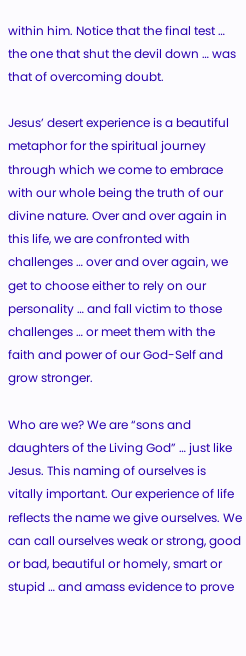within him. Notice that the final test … the one that shut the devil down … was that of overcoming doubt.

Jesus’ desert experience is a beautiful metaphor for the spiritual journey through which we come to embrace with our whole being the truth of our divine nature. Over and over again in this life, we are confronted with challenges … over and over again, we get to choose either to rely on our personality … and fall victim to those challenges … or meet them with the faith and power of our God-Self and grow stronger.

Who are we? We are “sons and daughters of the Living God” … just like Jesus. This naming of ourselves is vitally important. Our experience of life reflects the name we give ourselves. We can call ourselves weak or strong, good or bad, beautiful or homely, smart or stupid … and amass evidence to prove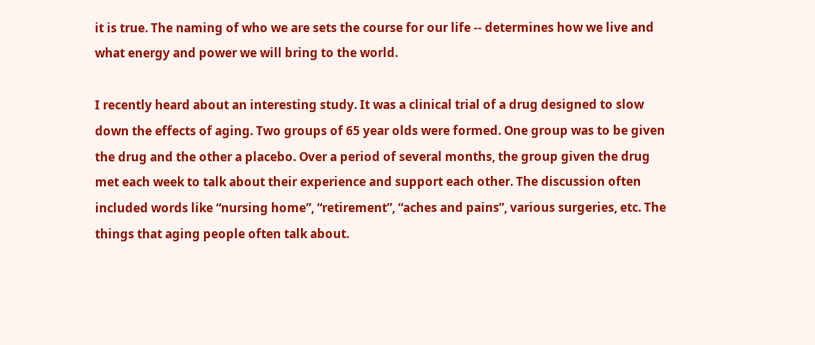it is true. The naming of who we are sets the course for our life -- determines how we live and what energy and power we will bring to the world.

I recently heard about an interesting study. It was a clinical trial of a drug designed to slow down the effects of aging. Two groups of 65 year olds were formed. One group was to be given the drug and the other a placebo. Over a period of several months, the group given the drug met each week to talk about their experience and support each other. The discussion often included words like “nursing home”, “retirement”, “aches and pains”, various surgeries, etc. The things that aging people often talk about.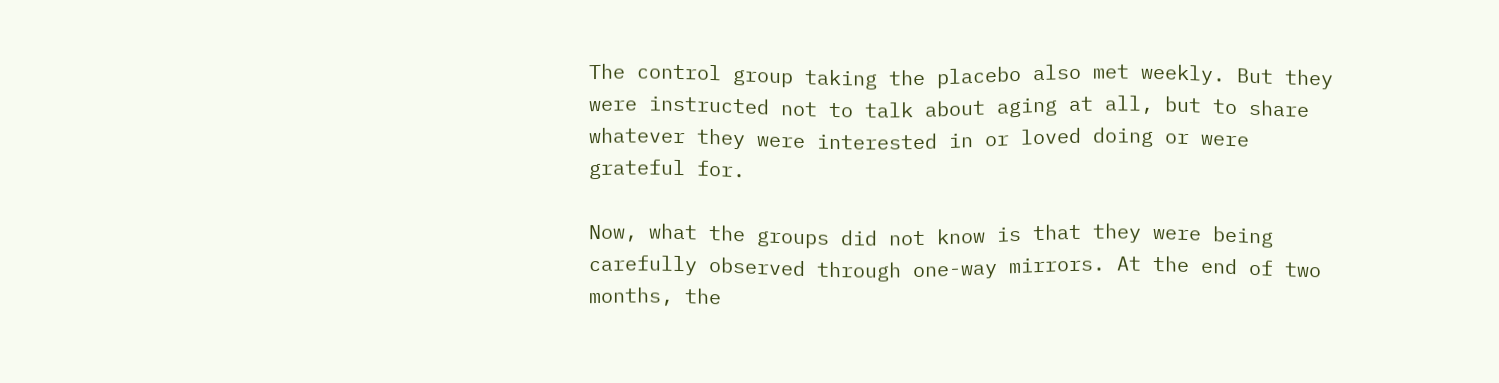The control group taking the placebo also met weekly. But they were instructed not to talk about aging at all, but to share whatever they were interested in or loved doing or were grateful for.

Now, what the groups did not know is that they were being carefully observed through one-way mirrors. At the end of two months, the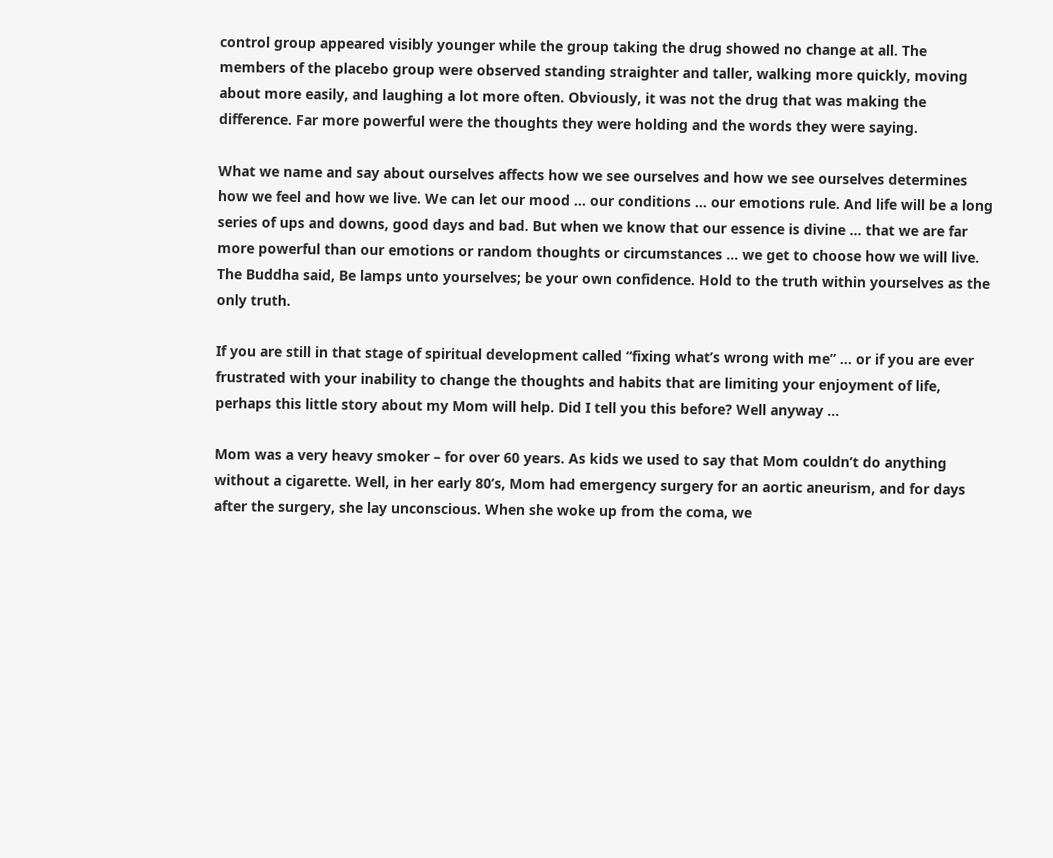control group appeared visibly younger while the group taking the drug showed no change at all. The members of the placebo group were observed standing straighter and taller, walking more quickly, moving about more easily, and laughing a lot more often. Obviously, it was not the drug that was making the difference. Far more powerful were the thoughts they were holding and the words they were saying.

What we name and say about ourselves affects how we see ourselves and how we see ourselves determines how we feel and how we live. We can let our mood … our conditions … our emotions rule. And life will be a long series of ups and downs, good days and bad. But when we know that our essence is divine … that we are far more powerful than our emotions or random thoughts or circumstances … we get to choose how we will live. The Buddha said, Be lamps unto yourselves; be your own confidence. Hold to the truth within yourselves as the only truth.

If you are still in that stage of spiritual development called “fixing what’s wrong with me” … or if you are ever frustrated with your inability to change the thoughts and habits that are limiting your enjoyment of life, perhaps this little story about my Mom will help. Did I tell you this before? Well anyway …

Mom was a very heavy smoker – for over 60 years. As kids we used to say that Mom couldn’t do anything without a cigarette. Well, in her early 80’s, Mom had emergency surgery for an aortic aneurism, and for days after the surgery, she lay unconscious. When she woke up from the coma, we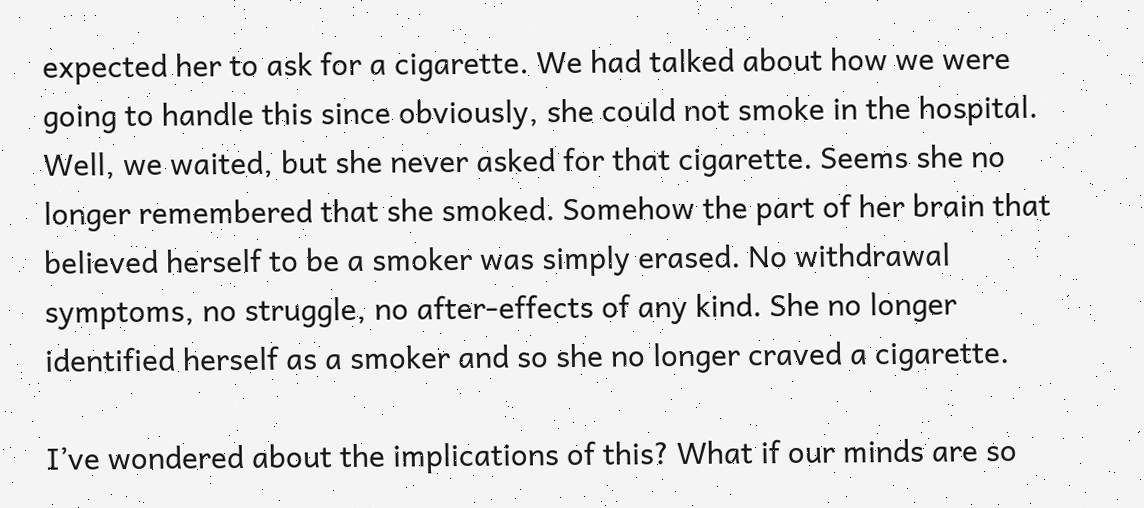expected her to ask for a cigarette. We had talked about how we were going to handle this since obviously, she could not smoke in the hospital. Well, we waited, but she never asked for that cigarette. Seems she no longer remembered that she smoked. Somehow the part of her brain that believed herself to be a smoker was simply erased. No withdrawal symptoms, no struggle, no after-effects of any kind. She no longer identified herself as a smoker and so she no longer craved a cigarette.

I’ve wondered about the implications of this? What if our minds are so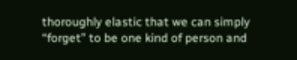thoroughly elastic that we can simply “forget” to be one kind of person and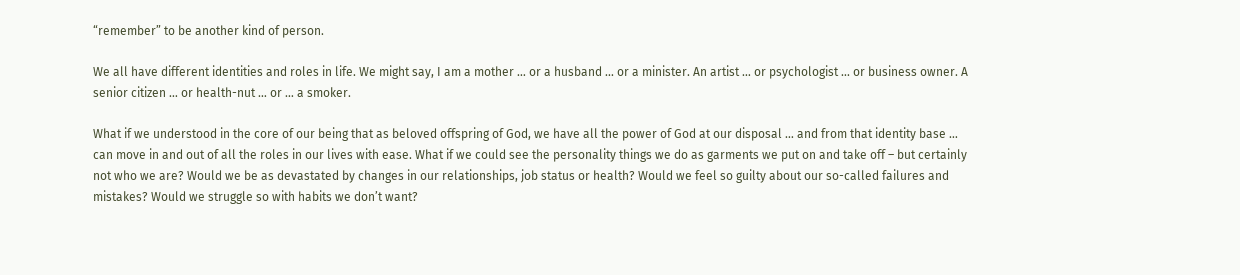“remember” to be another kind of person.

We all have different identities and roles in life. We might say, I am a mother … or a husband ... or a minister. An artist … or psychologist ... or business owner. A senior citizen … or health-nut … or … a smoker.

What if we understood in the core of our being that as beloved offspring of God, we have all the power of God at our disposal … and from that identity base … can move in and out of all the roles in our lives with ease. What if we could see the personality things we do as garments we put on and take off – but certainly not who we are? Would we be as devastated by changes in our relationships, job status or health? Would we feel so guilty about our so-called failures and mistakes? Would we struggle so with habits we don’t want?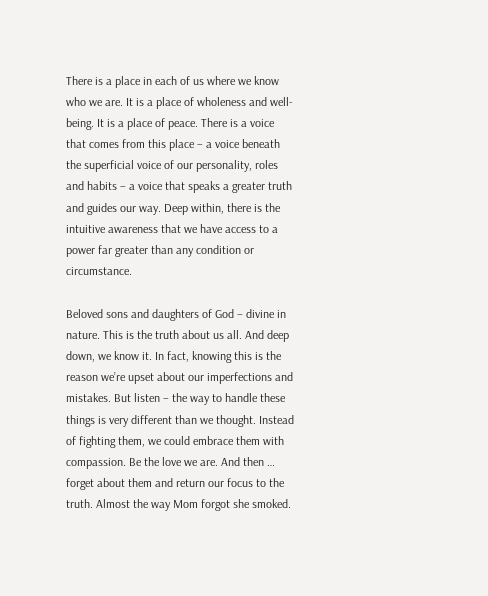There is a place in each of us where we know who we are. It is a place of wholeness and well-being. It is a place of peace. There is a voice that comes from this place – a voice beneath the superficial voice of our personality, roles and habits – a voice that speaks a greater truth and guides our way. Deep within, there is the intuitive awareness that we have access to a power far greater than any condition or circumstance.

Beloved sons and daughters of God – divine in nature. This is the truth about us all. And deep down, we know it. In fact, knowing this is the reason we’re upset about our imperfections and mistakes. But listen – the way to handle these things is very different than we thought. Instead of fighting them, we could embrace them with compassion. Be the love we are. And then … forget about them and return our focus to the truth. Almost the way Mom forgot she smoked.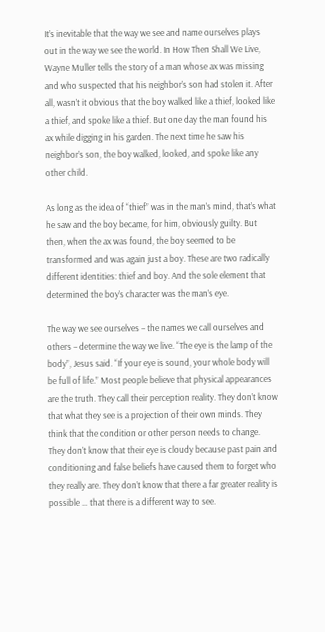It’s inevitable that the way we see and name ourselves plays out in the way we see the world. In How Then Shall We Live, Wayne Muller tells the story of a man whose ax was missing and who suspected that his neighbor’s son had stolen it. After all, wasn’t it obvious that the boy walked like a thief, looked like a thief, and spoke like a thief. But one day the man found his ax while digging in his garden. The next time he saw his neighbor’s son, the boy walked, looked, and spoke like any other child.

As long as the idea of “thief” was in the man’s mind, that’s what he saw and the boy became, for him, obviously guilty. But then, when the ax was found, the boy seemed to be transformed and was again just a boy. These are two radically different identities: thief and boy. And the sole element that determined the boy’s character was the man’s eye.

The way we see ourselves – the names we call ourselves and others – determine the way we live. “The eye is the lamp of the body”, Jesus said. “If your eye is sound, your whole body will be full of life.” Most people believe that physical appearances are the truth. They call their perception reality. They don’t know that what they see is a projection of their own minds. They think that the condition or other person needs to change. They don’t know that their eye is cloudy because past pain and conditioning and false beliefs have caused them to forget who they really are. They don’t know that there a far greater reality is possible … that there is a different way to see.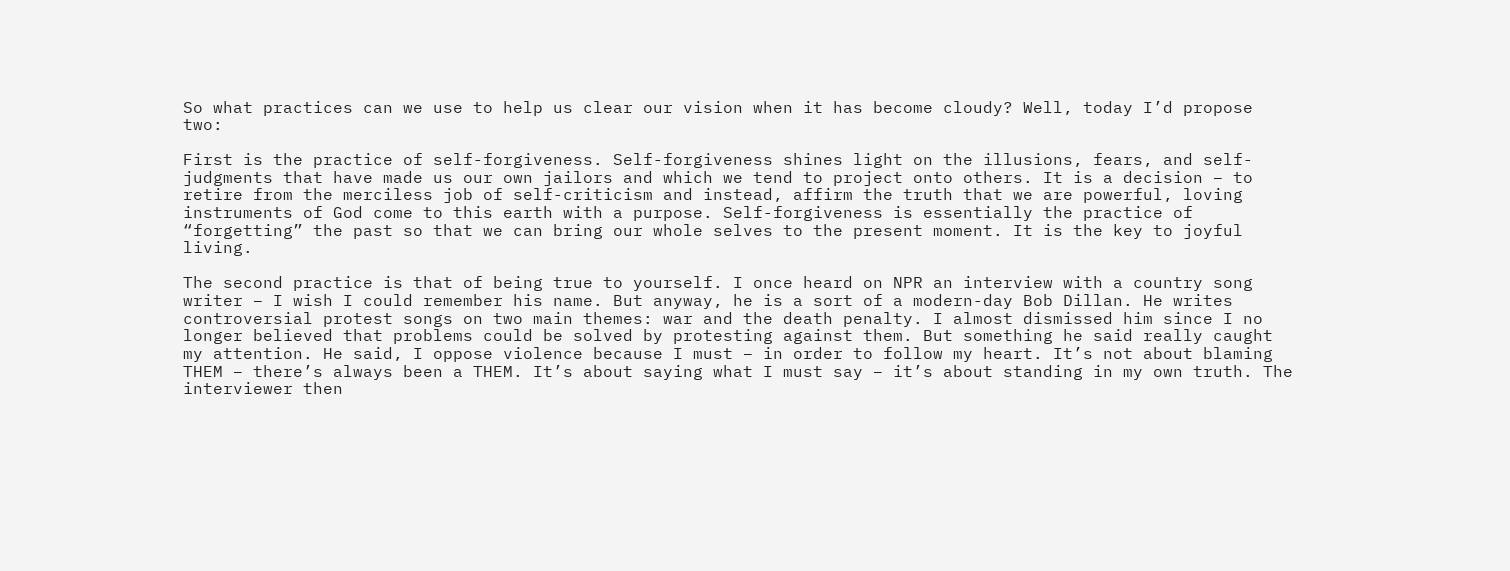So what practices can we use to help us clear our vision when it has become cloudy? Well, today I’d propose two:

First is the practice of self-forgiveness. Self-forgiveness shines light on the illusions, fears, and self-judgments that have made us our own jailors and which we tend to project onto others. It is a decision – to retire from the merciless job of self-criticism and instead, affirm the truth that we are powerful, loving instruments of God come to this earth with a purpose. Self-forgiveness is essentially the practice of “forgetting” the past so that we can bring our whole selves to the present moment. It is the key to joyful living.

The second practice is that of being true to yourself. I once heard on NPR an interview with a country song writer – I wish I could remember his name. But anyway, he is a sort of a modern-day Bob Dillan. He writes controversial protest songs on two main themes: war and the death penalty. I almost dismissed him since I no longer believed that problems could be solved by protesting against them. But something he said really caught my attention. He said, I oppose violence because I must – in order to follow my heart. It’s not about blaming THEM – there’s always been a THEM. It’s about saying what I must say – it’s about standing in my own truth. The interviewer then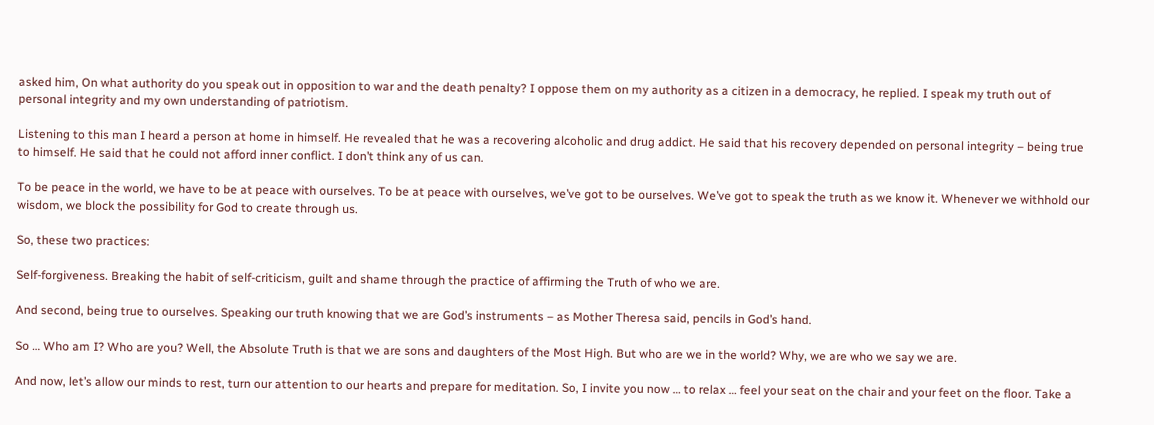asked him, On what authority do you speak out in opposition to war and the death penalty? I oppose them on my authority as a citizen in a democracy, he replied. I speak my truth out of personal integrity and my own understanding of patriotism.

Listening to this man I heard a person at home in himself. He revealed that he was a recovering alcoholic and drug addict. He said that his recovery depended on personal integrity – being true to himself. He said that he could not afford inner conflict. I don’t think any of us can.

To be peace in the world, we have to be at peace with ourselves. To be at peace with ourselves, we’ve got to be ourselves. We’ve got to speak the truth as we know it. Whenever we withhold our wisdom, we block the possibility for God to create through us.

So, these two practices:

Self-forgiveness. Breaking the habit of self-criticism, guilt and shame through the practice of affirming the Truth of who we are.

And second, being true to ourselves. Speaking our truth knowing that we are God’s instruments – as Mother Theresa said, pencils in God’s hand.

So … Who am I? Who are you? Well, the Absolute Truth is that we are sons and daughters of the Most High. But who are we in the world? Why, we are who we say we are.

And now, let’s allow our minds to rest, turn our attention to our hearts and prepare for meditation. So, I invite you now … to relax … feel your seat on the chair and your feet on the floor. Take a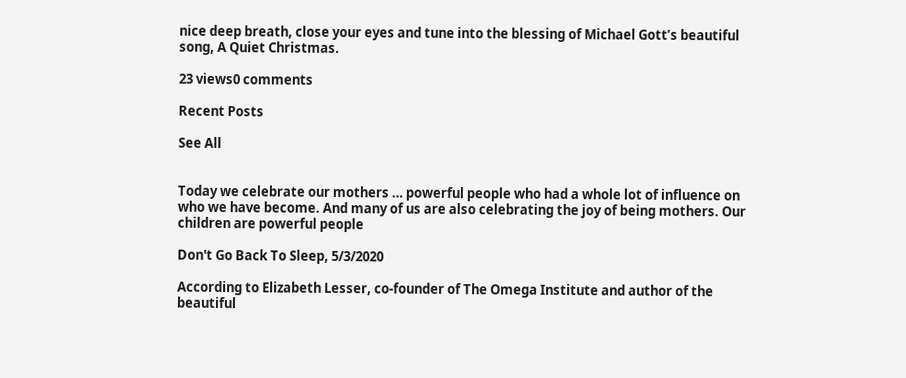nice deep breath, close your eyes and tune into the blessing of Michael Gott’s beautiful song, A Quiet Christmas.

23 views0 comments

Recent Posts

See All


Today we celebrate our mothers … powerful people who had a whole lot of influence on who we have become. And many of us are also celebrating the joy of being mothers. Our children are powerful people

Don't Go Back To Sleep, 5/3/2020

According to Elizabeth Lesser, co-founder of The Omega Institute and author of the beautiful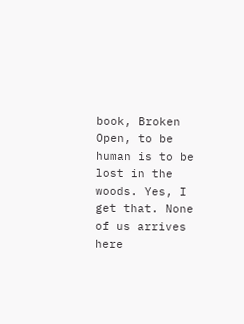book, Broken Open, to be human is to be lost in the woods. Yes, I get that. None of us arrives here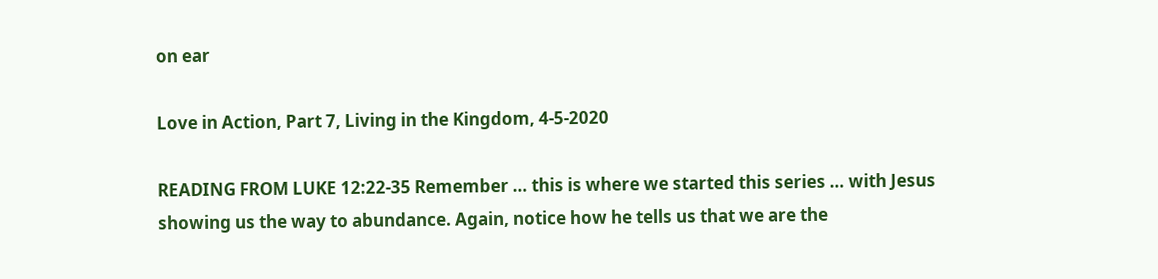on ear

Love in Action, Part 7, Living in the Kingdom, 4-5-2020

READING FROM LUKE 12:22-35 Remember … this is where we started this series … with Jesus showing us the way to abundance. Again, notice how he tells us that we are the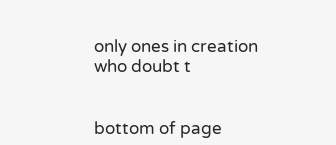only ones in creation who doubt t


bottom of page